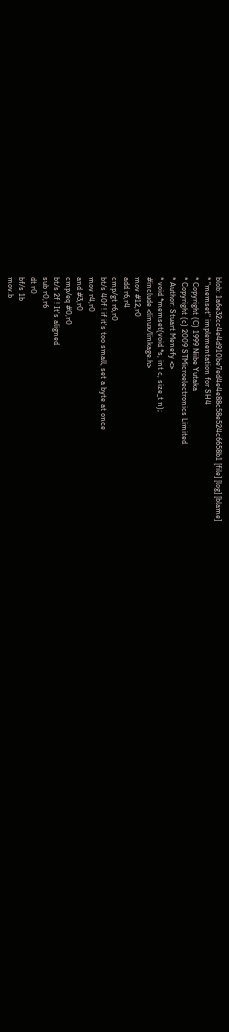blob: 1a6e32cc4e4d910be7ed4e4e88c58e524c6658b1 [file] [log] [blame]
* "memset" implementation for SH4
* Copyright (C) 1999 Niibe Yutaka
* Copyright (c) 2009 STMicroelectronics Limited
* Author: Stuart Menefy <>
* void *memset(void *s, int c, size_t n);
#include <linux/linkage.h>
mov #12,r0
add r6,r4
cmp/gt r6,r0
bt/s 40f ! if it's too small, set a byte at once
mov r4,r0
and #3,r0
cmp/eq #0,r0
bt/s 2f ! It's aligned
sub r0,r6
dt r0
bf/s 1b
mov.b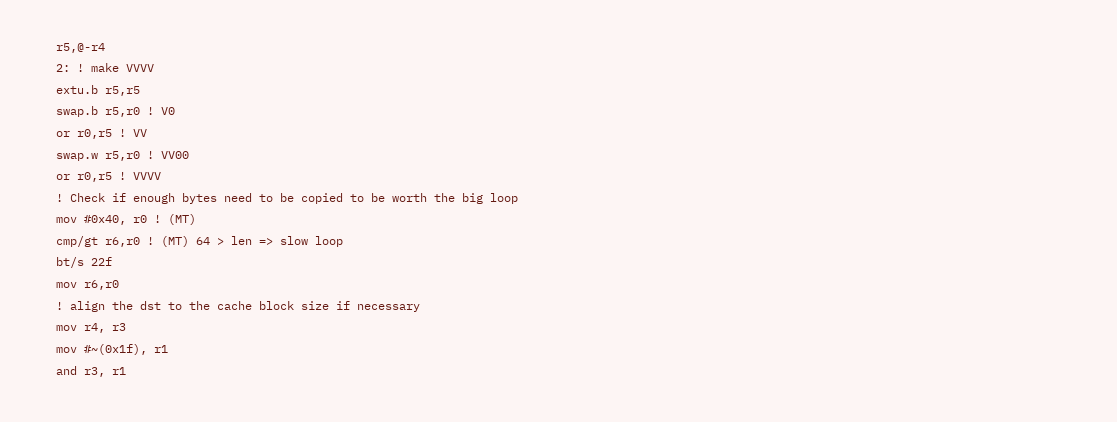r5,@-r4
2: ! make VVVV
extu.b r5,r5
swap.b r5,r0 ! V0
or r0,r5 ! VV
swap.w r5,r0 ! VV00
or r0,r5 ! VVVV
! Check if enough bytes need to be copied to be worth the big loop
mov #0x40, r0 ! (MT)
cmp/gt r6,r0 ! (MT) 64 > len => slow loop
bt/s 22f
mov r6,r0
! align the dst to the cache block size if necessary
mov r4, r3
mov #~(0x1f), r1
and r3, r1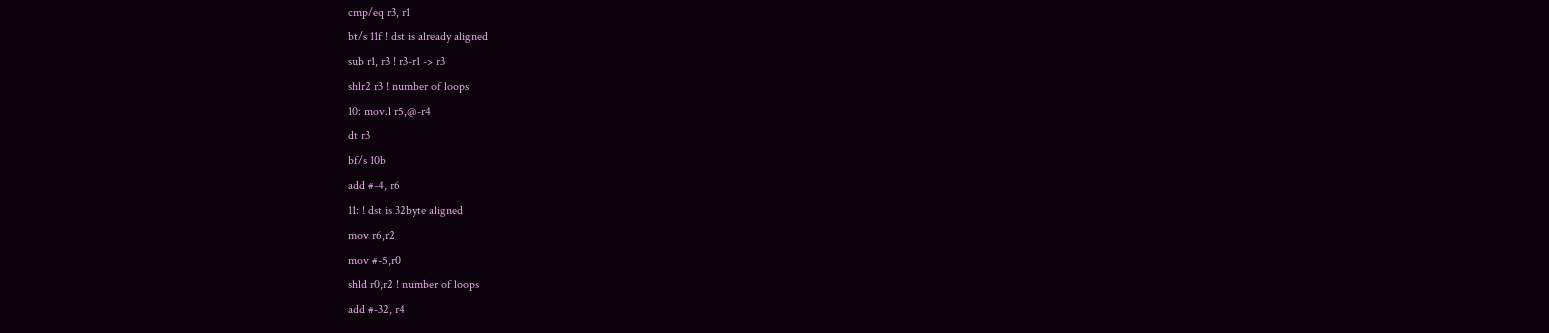cmp/eq r3, r1
bt/s 11f ! dst is already aligned
sub r1, r3 ! r3-r1 -> r3
shlr2 r3 ! number of loops
10: mov.l r5,@-r4
dt r3
bf/s 10b
add #-4, r6
11: ! dst is 32byte aligned
mov r6,r2
mov #-5,r0
shld r0,r2 ! number of loops
add #-32, r4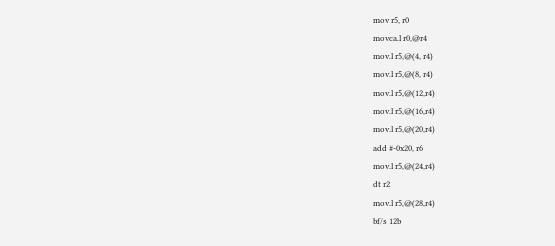mov r5, r0
movca.l r0,@r4
mov.l r5,@(4, r4)
mov.l r5,@(8, r4)
mov.l r5,@(12,r4)
mov.l r5,@(16,r4)
mov.l r5,@(20,r4)
add #-0x20, r6
mov.l r5,@(24,r4)
dt r2
mov.l r5,@(28,r4)
bf/s 12b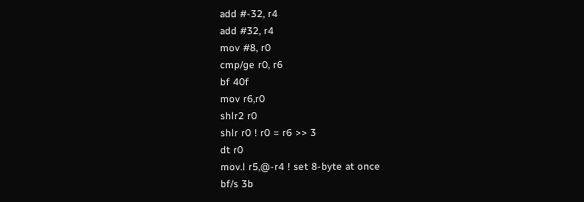add #-32, r4
add #32, r4
mov #8, r0
cmp/ge r0, r6
bf 40f
mov r6,r0
shlr2 r0
shlr r0 ! r0 = r6 >> 3
dt r0
mov.l r5,@-r4 ! set 8-byte at once
bf/s 3b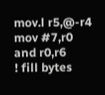mov.l r5,@-r4
mov #7,r0
and r0,r6
! fill bytes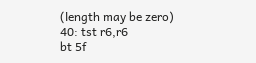(length may be zero)
40: tst r6,r6
bt 5f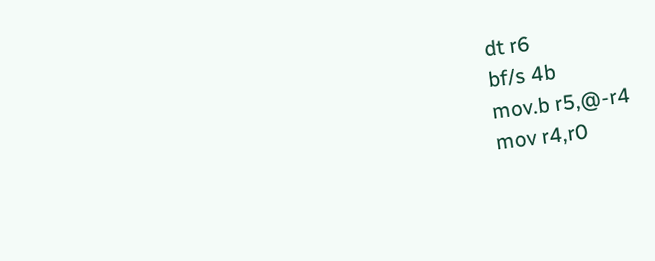dt r6
bf/s 4b
mov.b r5,@-r4
mov r4,r0